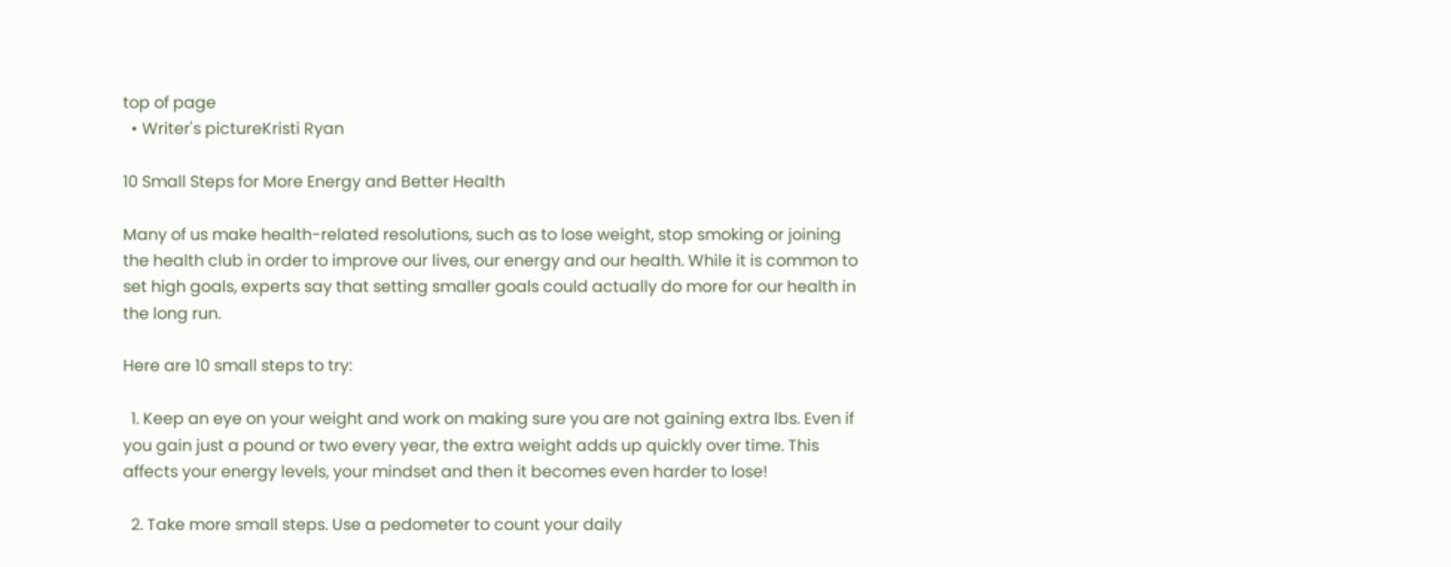top of page
  • Writer's pictureKristi Ryan

10 Small Steps for More Energy and Better Health

Many of us make health-related resolutions, such as to lose weight, stop smoking or joining the health club in order to improve our lives, our energy and our health. While it is common to set high goals, experts say that setting smaller goals could actually do more for our health in the long run.

Here are 10 small steps to try:

  1. Keep an eye on your weight and work on making sure you are not gaining extra lbs. Even if you gain just a pound or two every year, the extra weight adds up quickly over time. This affects your energy levels, your mindset and then it becomes even harder to lose!

  2. Take more small steps. Use a pedometer to count your daily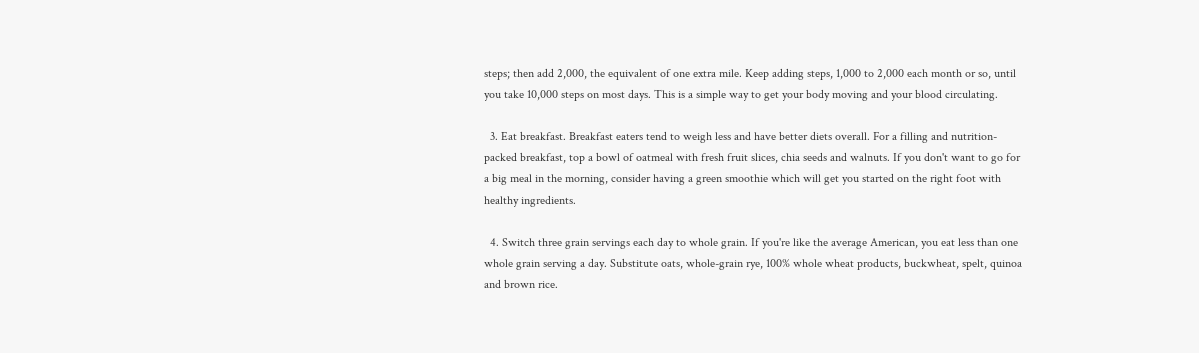steps; then add 2,000, the equivalent of one extra mile. Keep adding steps, 1,000 to 2,000 each month or so, until you take 10,000 steps on most days. This is a simple way to get your body moving and your blood circulating.

  3. Eat breakfast. Breakfast eaters tend to weigh less and have better diets overall. For a filling and nutrition-packed breakfast, top a bowl of oatmeal with fresh fruit slices, chia seeds and walnuts. If you don't want to go for a big meal in the morning, consider having a green smoothie which will get you started on the right foot with healthy ingredients.

  4. Switch three grain servings each day to whole grain. If you're like the average American, you eat less than one whole grain serving a day. Substitute oats, whole-grain rye, 100% whole wheat products, buckwheat, spelt, quinoa and brown rice.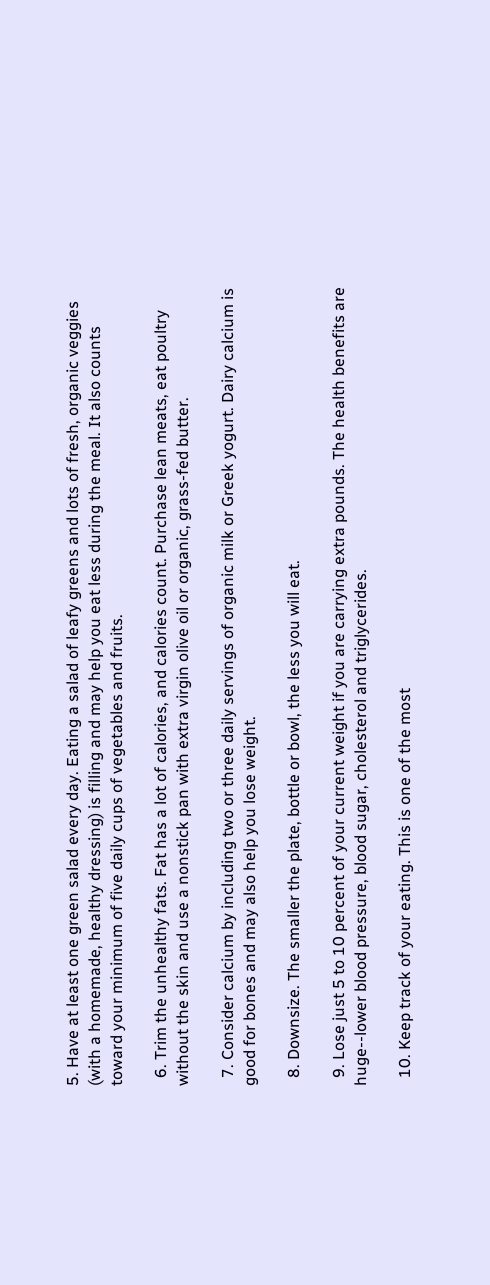5. Have at least one green salad every day. Eating a salad of leafy greens and lots of fresh, organic veggies (with a homemade, healthy dressing) is filling and may help you eat less during the meal. It also counts toward your minimum of five daily cups of vegetables and fruits.

  6. Trim the unhealthy fats. Fat has a lot of calories, and calories count. Purchase lean meats, eat poultry without the skin and use a nonstick pan with extra virgin olive oil or organic, grass-fed butter.

  7. Consider calcium by including two or three daily servings of organic milk or Greek yogurt. Dairy calcium is good for bones and may also help you lose weight.

  8. Downsize. The smaller the plate, bottle or bowl, the less you will eat.

  9. Lose just 5 to 10 percent of your current weight if you are carrying extra pounds. The health benefits are huge--lower blood pressure, blood sugar, cholesterol and triglycerides.

  10. Keep track of your eating. This is one of the most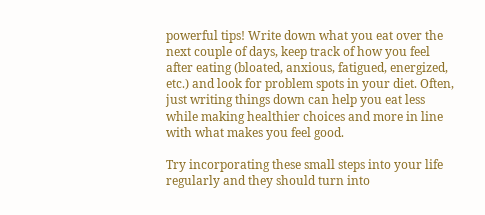powerful tips! Write down what you eat over the next couple of days, keep track of how you feel after eating (bloated, anxious, fatigued, energized, etc.) and look for problem spots in your diet. Often, just writing things down can help you eat less while making healthier choices and more in line with what makes you feel good.

Try incorporating these small steps into your life regularly and they should turn into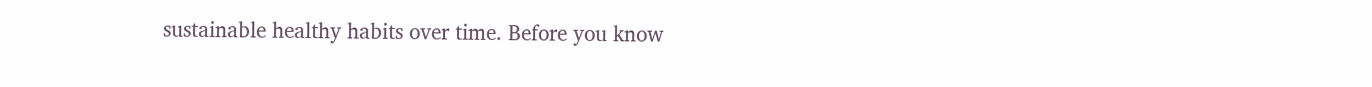sustainable healthy habits over time. Before you know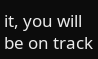it, you will be on track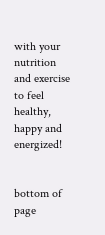with your nutrition and exercise to feel healthy, happy and energized!


bottom of page